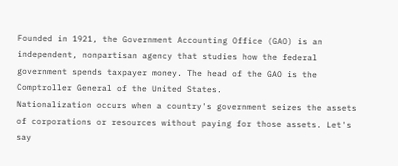Founded in 1921, the Government Accounting Office (GAO) is an independent, nonpartisan agency that studies how the federal government spends taxpayer money. The head of the GAO is the Comptroller General of the United States.
Nationalization occurs when a country's government seizes the assets of corporations or resources without paying for those assets. Let's say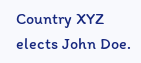Country XYZ elects John Doe.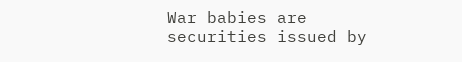War babies are securities issued by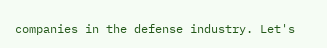companies in the defense industry. Let's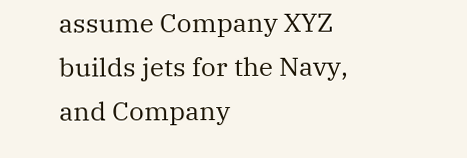assume Company XYZ builds jets for the Navy, and Company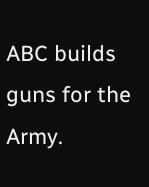ABC builds guns for the Army.